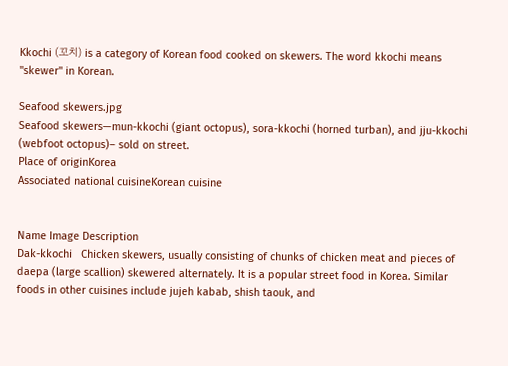Kkochi (꼬치) is a category of Korean food cooked on skewers. The word kkochi means "skewer" in Korean.

Seafood skewers.jpg
Seafood skewers—mun-kkochi (giant octopus), sora-kkochi (horned turban), and jju-kkochi (webfoot octopus)– sold on street.
Place of originKorea
Associated national cuisineKorean cuisine


Name Image Description
Dak-kkochi   Chicken skewers, usually consisting of chunks of chicken meat and pieces of daepa (large scallion) skewered alternately. It is a popular street food in Korea. Similar foods in other cuisines include jujeh kabab, shish taouk, and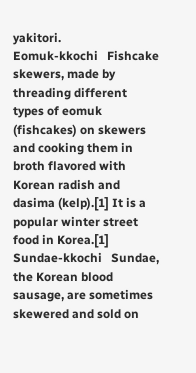yakitori.
Eomuk-kkochi   Fishcake skewers, made by threading different types of eomuk (fishcakes) on skewers and cooking them in broth flavored with Korean radish and dasima (kelp).[1] It is a popular winter street food in Korea.[1]
Sundae-kkochi   Sundae, the Korean blood sausage, are sometimes skewered and sold on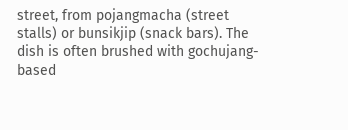street, from pojangmacha (street stalls) or bunsikjip (snack bars). The dish is often brushed with gochujang-based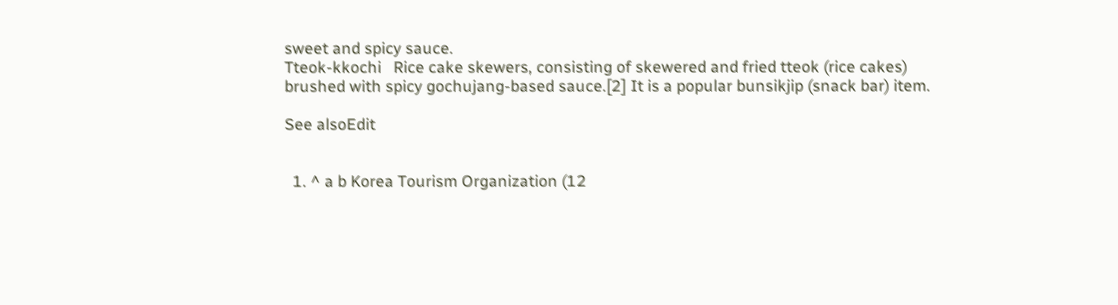sweet and spicy sauce.
Tteok-kkochi   Rice cake skewers, consisting of skewered and fried tteok (rice cakes) brushed with spicy gochujang-based sauce.[2] It is a popular bunsikjip (snack bar) item.

See alsoEdit


  1. ^ a b Korea Tourism Organization (12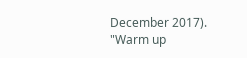December 2017). "Warm up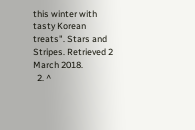this winter with tasty Korean treats". Stars and Stripes. Retrieved 2 March 2018.
  2. ^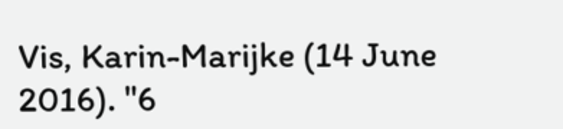Vis, Karin-Marijke (14 June 2016). "6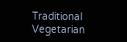Traditional Vegetarian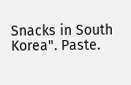Snacks in South Korea". Paste.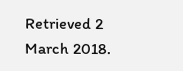Retrieved 2 March 2018.